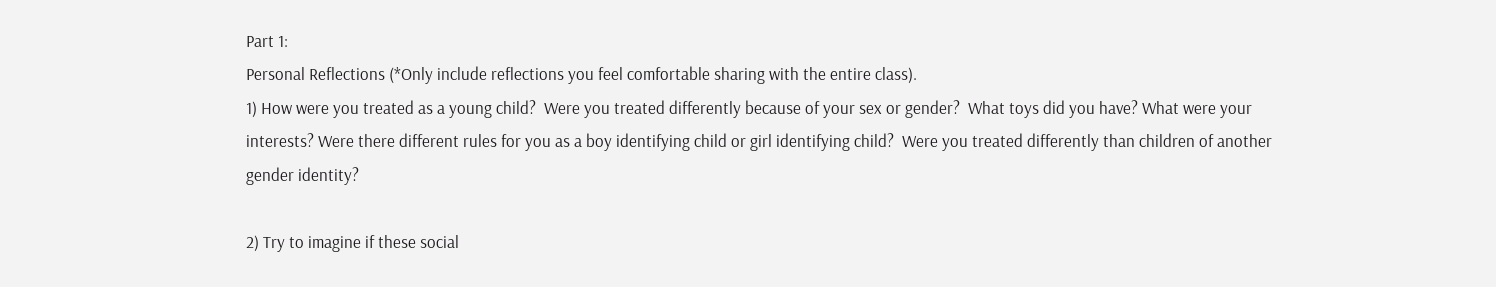Part 1:
Personal Reflections (*Only include reflections you feel comfortable sharing with the entire class).
1) How were you treated as a young child?  Were you treated differently because of your sex or gender?  What toys did you have? What were your interests? Were there different rules for you as a boy identifying child or girl identifying child?  Were you treated differently than children of another gender identity?

2) Try to imagine if these social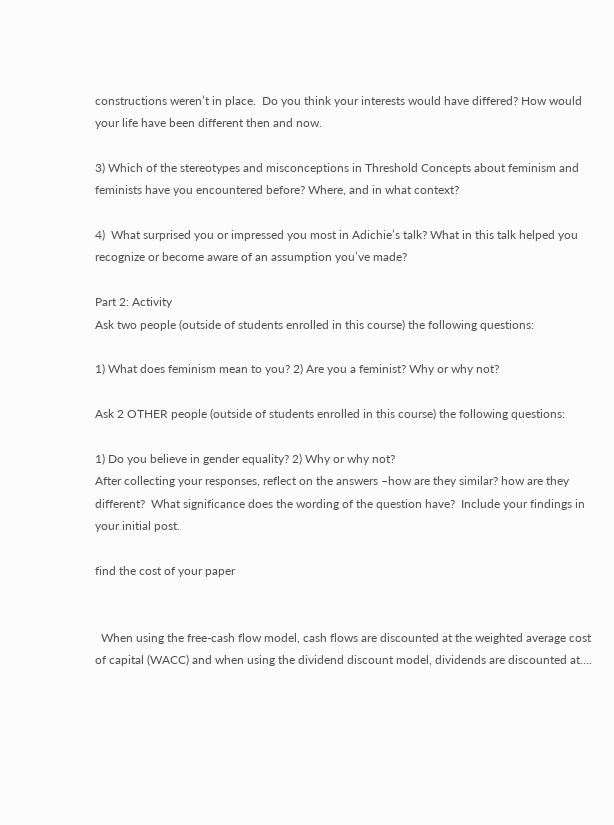constructions weren’t in place.  Do you think your interests would have differed? How would your life have been different then and now.

3) Which of the stereotypes and misconceptions in Threshold Concepts about feminism and feminists have you encountered before? Where, and in what context?

4)  What surprised you or impressed you most in Adichie’s talk? What in this talk helped you recognize or become aware of an assumption you’ve made?

Part 2: Activity
Ask two people (outside of students enrolled in this course) the following questions:

1) What does feminism mean to you? 2) Are you a feminist? Why or why not?

Ask 2 OTHER people (outside of students enrolled in this course) the following questions:

1) Do you believe in gender equality? 2) Why or why not?
After collecting your responses, reflect on the answers –how are they similar? how are they different?  What significance does the wording of the question have?  Include your findings in your initial post.

find the cost of your paper


  When using the free-cash flow model, cash flows are discounted at the weighted average cost of capital (WACC) and when using the dividend discount model, dividends are discounted at….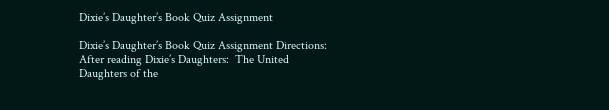Dixie’s Daughter’s Book Quiz Assignment

Dixie’s Daughter’s Book Quiz Assignment Directions: After reading Dixie’s Daughters:  The United Daughters of the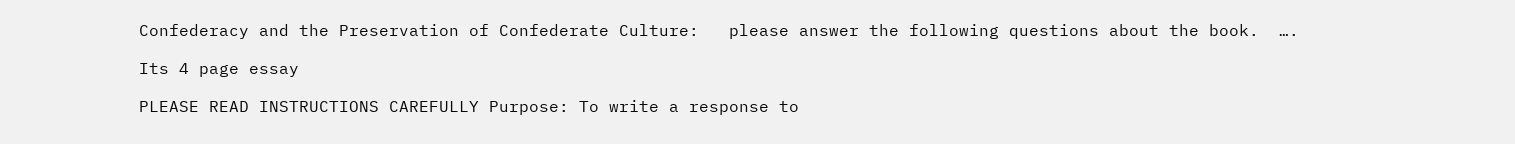Confederacy and the Preservation of Confederate Culture:   please answer the following questions about the book.  ….

Its 4 page essay

PLEASE READ INSTRUCTIONS CAREFULLY Purpose: To write a response to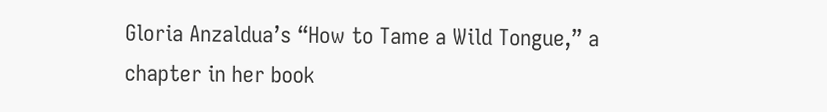Gloria Anzaldua’s “How to Tame a Wild Tongue,” a chapter in her book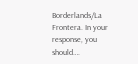Borderlands/La Frontera. In your response, you should….